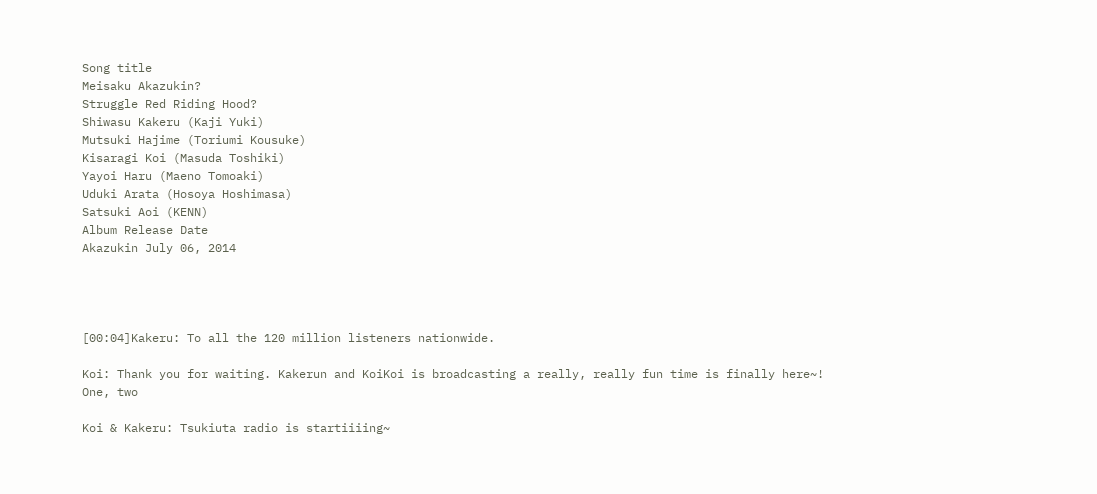Song title
Meisaku Akazukin?
Struggle Red Riding Hood?
Shiwasu Kakeru (Kaji Yuki)
Mutsuki Hajime (Toriumi Kousuke)
Kisaragi Koi (Masuda Toshiki)
Yayoi Haru (Maeno Tomoaki)
Uduki Arata (Hosoya Hoshimasa)
Satsuki Aoi (KENN)
Album Release Date
Akazukin July 06, 2014




[00:04]Kakeru: To all the 120 million listeners nationwide.

Koi: Thank you for waiting. Kakerun and KoiKoi is broadcasting a really, really fun time is finally here~! One, two

Koi & Kakeru: Tsukiuta radio is startiiiing~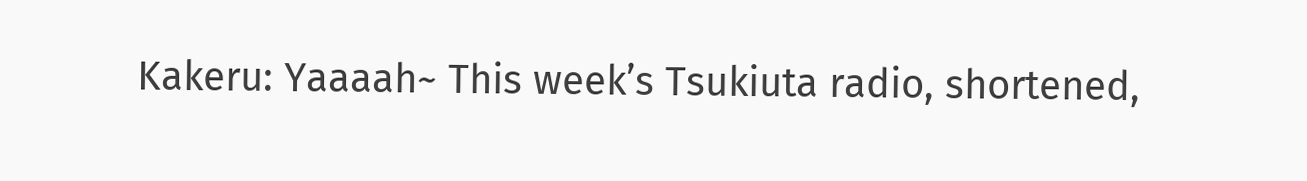Kakeru: Yaaaah~ This week’s Tsukiuta radio, shortened,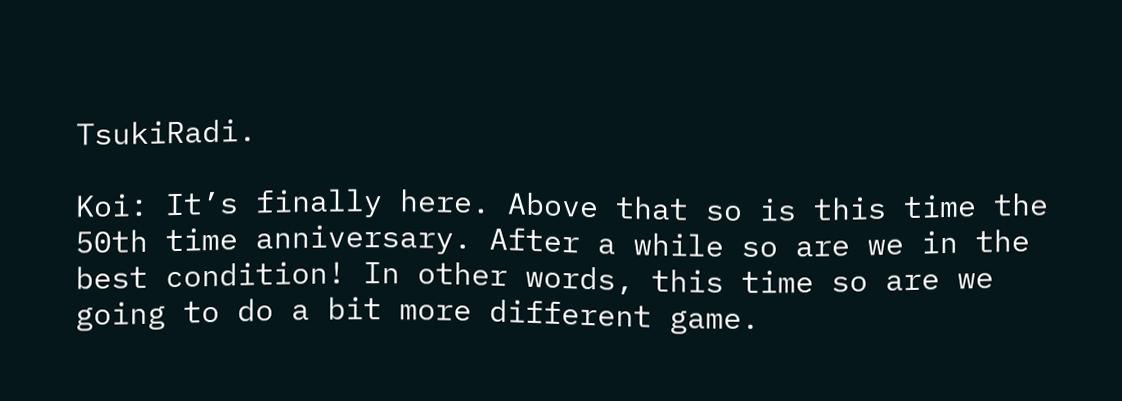TsukiRadi.

Koi: It’s finally here. Above that so is this time the 50th time anniversary. After a while so are we in the best condition! In other words, this time so are we going to do a bit more different game.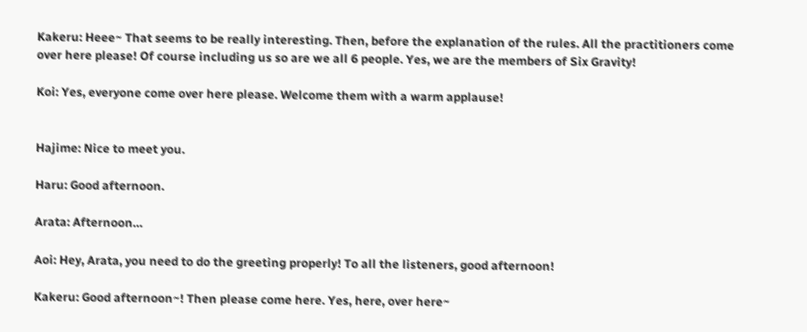Kakeru: Heee~ That seems to be really interesting. Then, before the explanation of the rules. All the practitioners come over here please! Of course including us so are we all 6 people. Yes, we are the members of Six Gravity!

Koi: Yes, everyone come over here please. Welcome them with a warm applause!


Hajime: Nice to meet you.

Haru: Good afternoon.

Arata: Afternoon…

Aoi: Hey, Arata, you need to do the greeting properly! To all the listeners, good afternoon!

Kakeru: Good afternoon~! Then please come here. Yes, here, over here~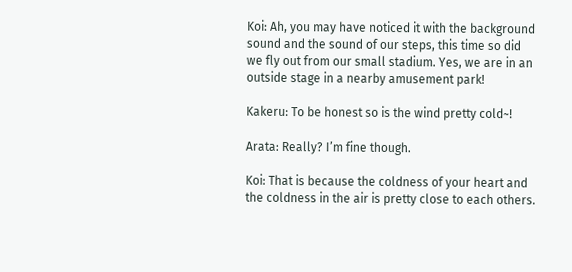Koi: Ah, you may have noticed it with the background sound and the sound of our steps, this time so did we fly out from our small stadium. Yes, we are in an outside stage in a nearby amusement park!

Kakeru: To be honest so is the wind pretty cold~!

Arata: Really? I’m fine though.

Koi: That is because the coldness of your heart and the coldness in the air is pretty close to each others.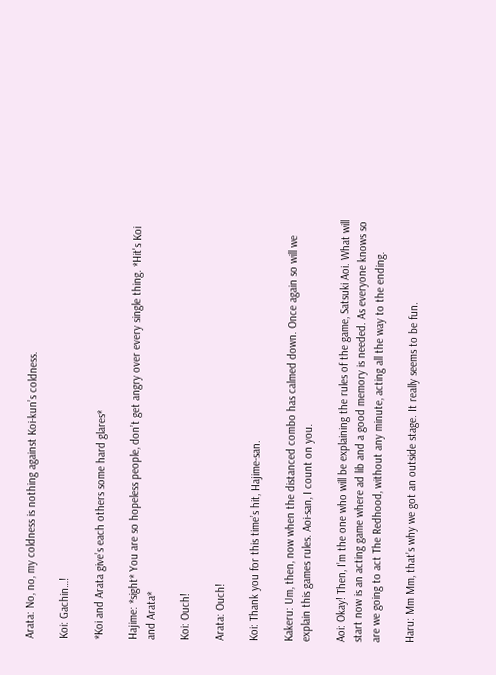Arata: No, no, my coldness is nothing against Koi-kun’s coldness.

Koi: Gachin…!

*Koi and Arata give’s each others some hard glares*

Hajime: *sight* You are so hopeless people, don’t get angry over every single thing. *Hit's Koi and Arata*

Koi: Ouch!

Arata: Ouch!

Koi: Thank you for this time’s hit, Hajime-san.

Kakeru: Um, then, now when the distanced combo has calmed down. Once again so will we explain this games rules. Aoi-san, I count on you.

Aoi: Okay! Then, I’m the one who will be explaining the rules of the game, Satsuki Aoi. What will start now is an acting game where ad lib and a good memory is needed. As everyone knows so are we going to act The Redhood, without any minute, acting all the way to the ending.

Haru: Mm Mm, that’s why we got an outside stage. It really seems to be fun.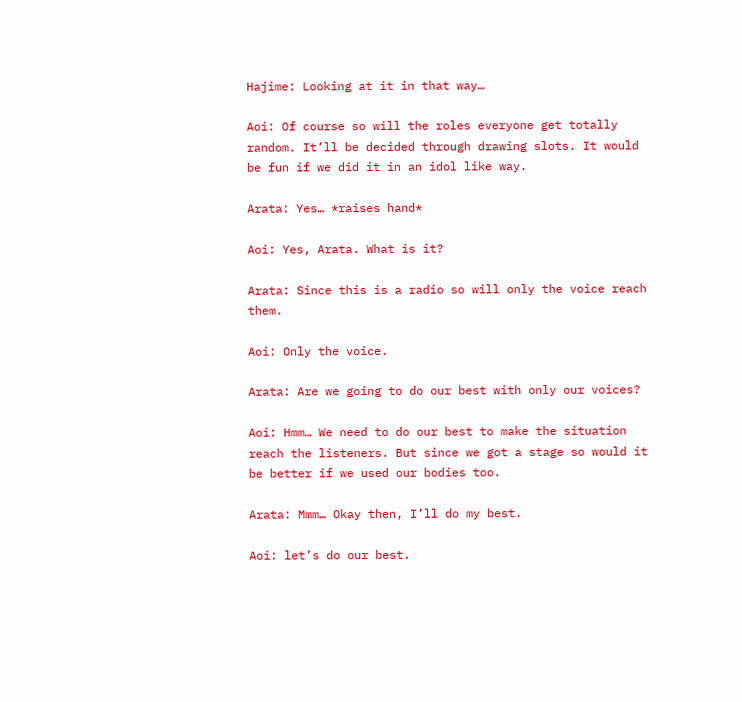Hajime: Looking at it in that way…

Aoi: Of course so will the roles everyone get totally random. It’ll be decided through drawing slots. It would be fun if we did it in an idol like way.

Arata: Yes… *raises hand*

Aoi: Yes, Arata. What is it?

Arata: Since this is a radio so will only the voice reach them.

Aoi: Only the voice.

Arata: Are we going to do our best with only our voices?

Aoi: Hmm… We need to do our best to make the situation reach the listeners. But since we got a stage so would it be better if we used our bodies too.

Arata: Mmm… Okay then, I’ll do my best.

Aoi: let’s do our best.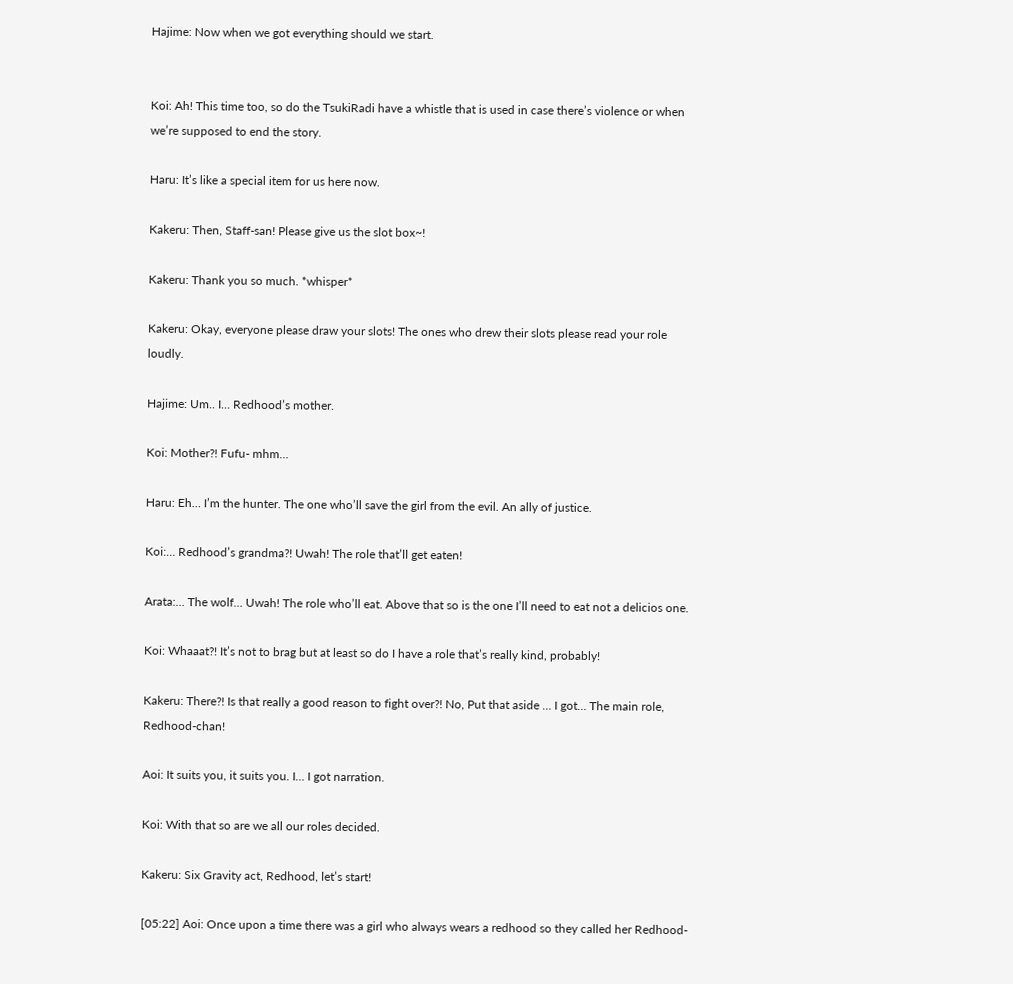Hajime: Now when we got everything should we start.


Koi: Ah! This time too, so do the TsukiRadi have a whistle that is used in case there’s violence or when we’re supposed to end the story.

Haru: It’s like a special item for us here now.

Kakeru: Then, Staff-san! Please give us the slot box~!

Kakeru: Thank you so much. *whisper*

Kakeru: Okay, everyone please draw your slots! The ones who drew their slots please read your role loudly.

Hajime: Um.. I… Redhood’s mother.

Koi: Mother?! Fufu- mhm…

Haru: Eh… I’m the hunter. The one who’ll save the girl from the evil. An ally of justice.

Koi:… Redhood’s grandma?! Uwah! The role that’ll get eaten!

Arata:… The wolf… Uwah! The role who’ll eat. Above that so is the one I’ll need to eat not a delicios one.

Koi: Whaaat?! It’s not to brag but at least so do I have a role that’s really kind, probably!

Kakeru: There?! Is that really a good reason to fight over?! No, Put that aside … I got… The main role, Redhood-chan!

Aoi: It suits you, it suits you. I… I got narration.

Koi: With that so are we all our roles decided.

Kakeru: Six Gravity act, Redhood, let’s start!

[05:22] Aoi: Once upon a time there was a girl who always wears a redhood so they called her Redhood-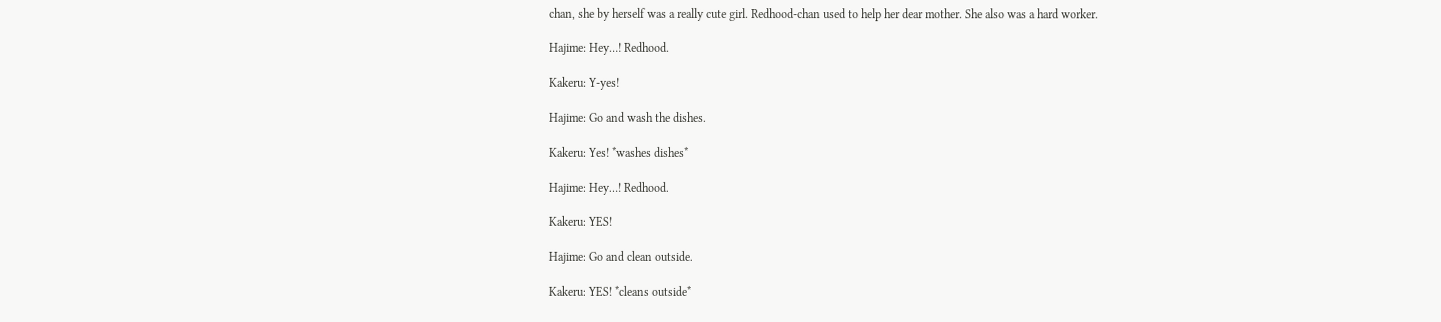chan, she by herself was a really cute girl. Redhood-chan used to help her dear mother. She also was a hard worker.

Hajime: Hey…! Redhood.

Kakeru: Y-yes!

Hajime: Go and wash the dishes.

Kakeru: Yes! *washes dishes*

Hajime: Hey…! Redhood.

Kakeru: YES!

Hajime: Go and clean outside.

Kakeru: YES! *cleans outside*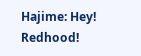Hajime: Hey! Redhood!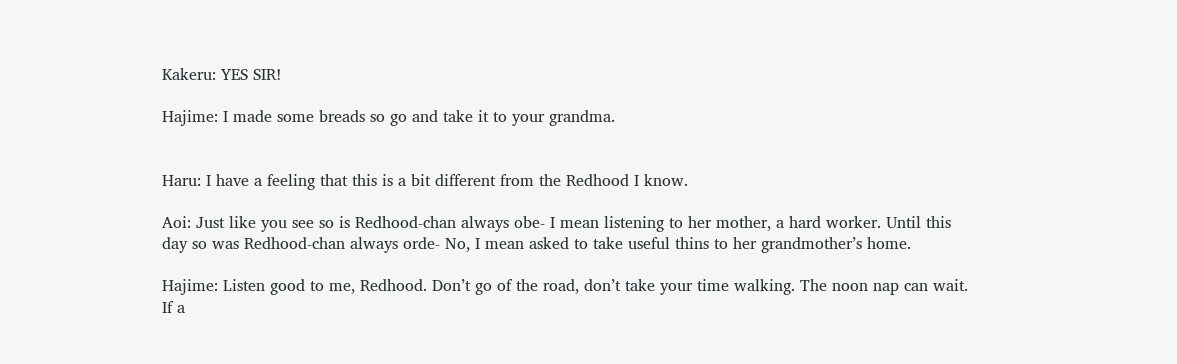Kakeru: YES SIR!

Hajime: I made some breads so go and take it to your grandma.


Haru: I have a feeling that this is a bit different from the Redhood I know.

Aoi: Just like you see so is Redhood-chan always obe- I mean listening to her mother, a hard worker. Until this day so was Redhood-chan always orde- No, I mean asked to take useful thins to her grandmother’s home.

Hajime: Listen good to me, Redhood. Don’t go of the road, don’t take your time walking. The noon nap can wait. If a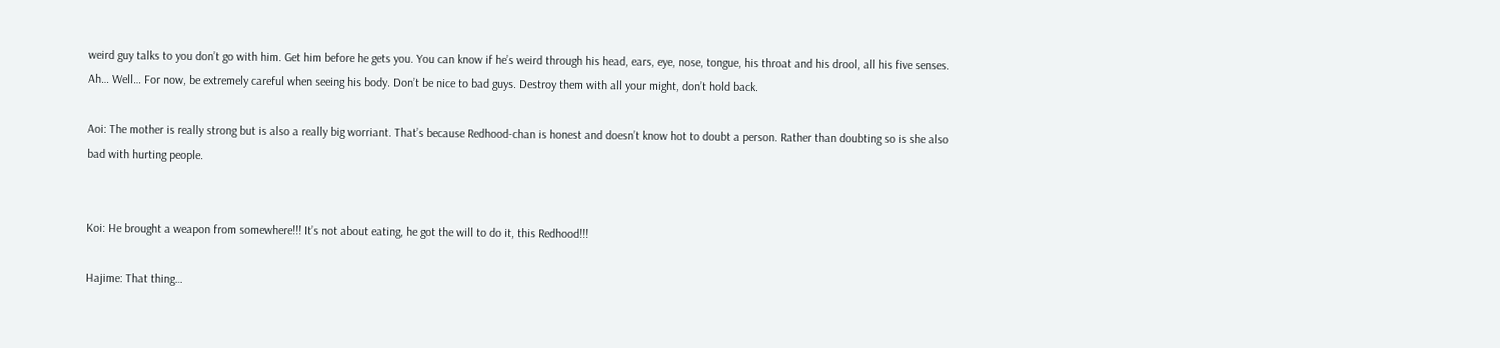weird guy talks to you don’t go with him. Get him before he gets you. You can know if he’s weird through his head, ears, eye, nose, tongue, his throat and his drool, all his five senses. Ah… Well… For now, be extremely careful when seeing his body. Don’t be nice to bad guys. Destroy them with all your might, don’t hold back.

Aoi: The mother is really strong but is also a really big worriant. That’s because Redhood-chan is honest and doesn’t know hot to doubt a person. Rather than doubting so is she also bad with hurting people.


Koi: He brought a weapon from somewhere!!! It’s not about eating, he got the will to do it, this Redhood!!!

Hajime: That thing…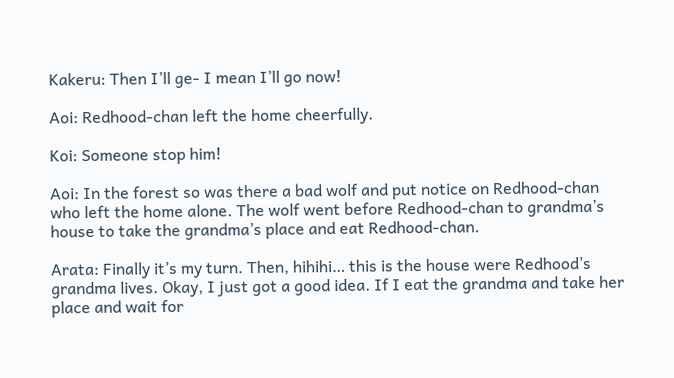Kakeru: Then I’ll ge- I mean I’ll go now!

Aoi: Redhood-chan left the home cheerfully.

Koi: Someone stop him!

Aoi: In the forest so was there a bad wolf and put notice on Redhood-chan who left the home alone. The wolf went before Redhood-chan to grandma’s house to take the grandma’s place and eat Redhood-chan.

Arata: Finally it’s my turn. Then, hihihi… this is the house were Redhood’s grandma lives. Okay, I just got a good idea. If I eat the grandma and take her place and wait for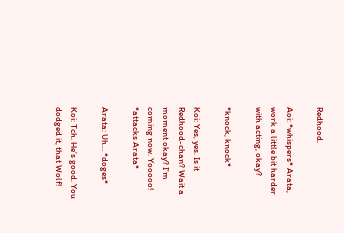Redhood.

Aoi: *whispers* Arata, work a little bit harder with acting, okay?

*knock, knock*

Koi: Yes, yes. Is it Redhood-chan? Wait a moment okay? I’m coming now. Yooooo! *attacks Arata*

Arata: Uh… *doges*

Koi: Tch. He’s good. You dodged it, that Wolf!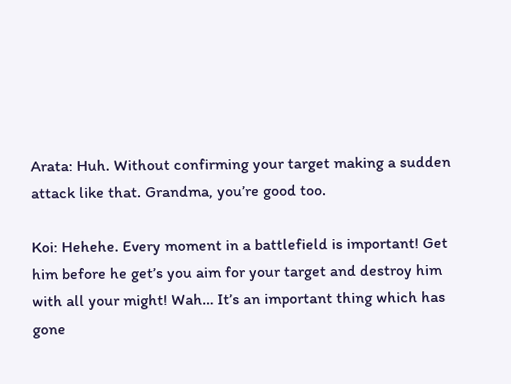Arata: Huh. Without confirming your target making a sudden attack like that. Grandma, you’re good too.

Koi: Hehehe. Every moment in a battlefield is important! Get him before he get’s you aim for your target and destroy him with all your might! Wah… It’s an important thing which has gone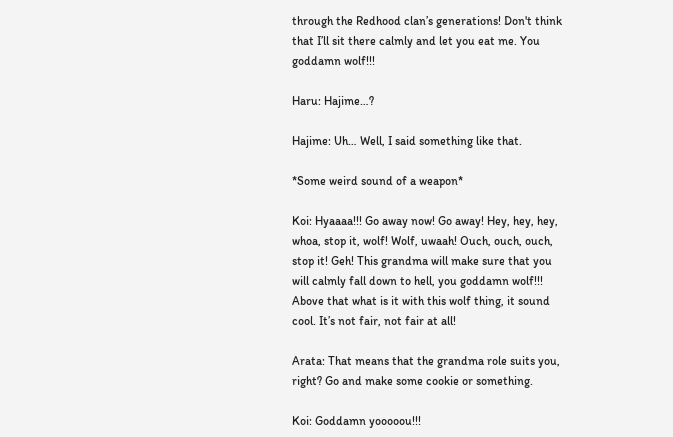through the Redhood clan’s generations! Don't think that I’ll sit there calmly and let you eat me. You goddamn wolf!!!

Haru: Hajime…?

Hajime: Uh… Well, I said something like that.

*Some weird sound of a weapon*

Koi: Hyaaaa!!! Go away now! Go away! Hey, hey, hey, whoa, stop it, wolf! Wolf, uwaah! Ouch, ouch, ouch, stop it! Geh! This grandma will make sure that you will calmly fall down to hell, you goddamn wolf!!! Above that what is it with this wolf thing, it sound cool. It’s not fair, not fair at all!

Arata: That means that the grandma role suits you, right? Go and make some cookie or something.

Koi: Goddamn yooooou!!!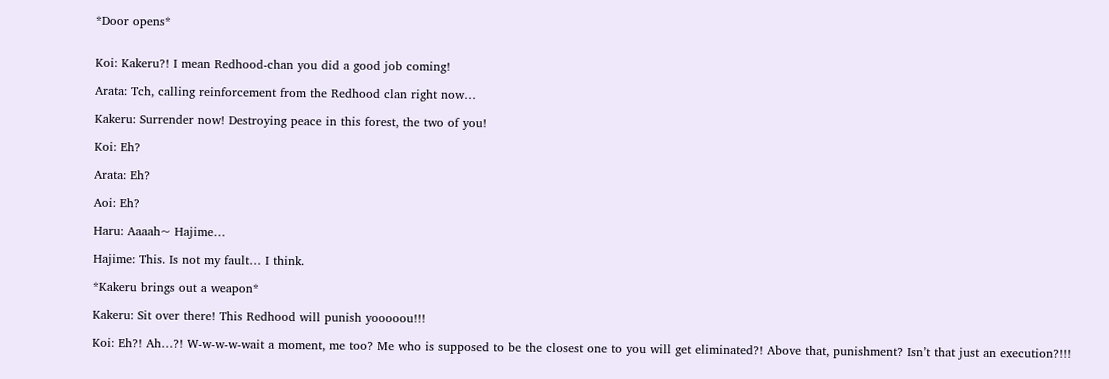*Door opens*


Koi: Kakeru?! I mean Redhood-chan you did a good job coming!

Arata: Tch, calling reinforcement from the Redhood clan right now…

Kakeru: Surrender now! Destroying peace in this forest, the two of you!

Koi: Eh?

Arata: Eh?

Aoi: Eh?

Haru: Aaaah~ Hajime…

Hajime: This. Is not my fault… I think.

*Kakeru brings out a weapon*

Kakeru: Sit over there! This Redhood will punish yooooou!!!

Koi: Eh?! Ah…?! W-w-w-w-wait a moment, me too? Me who is supposed to be the closest one to you will get eliminated?! Above that, punishment? Isn’t that just an execution?!!!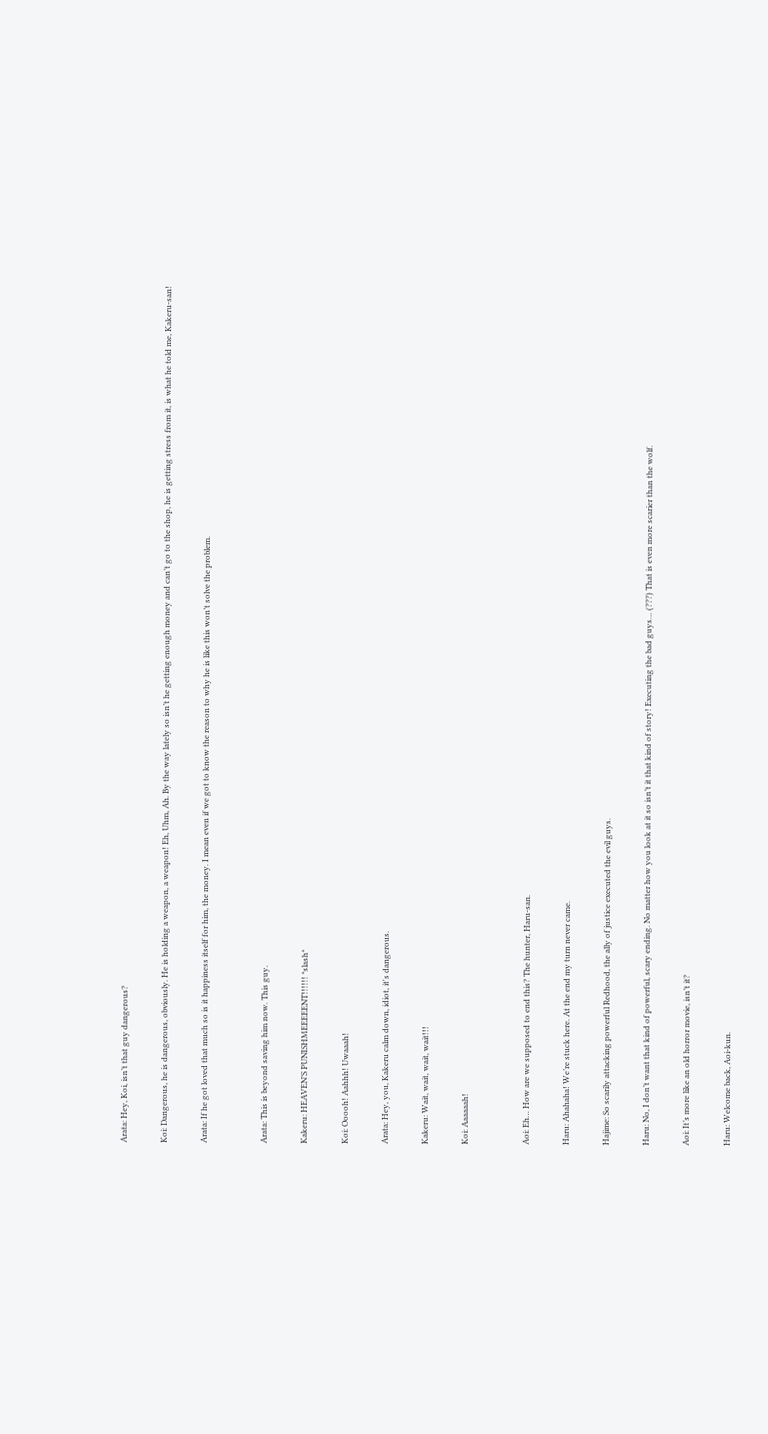Arata: Hey, Koi, isn’t that guy dangerous?

Koi: Dangerous, he is dangerous, obviously. He is holding a weapon, a weapon! Eh, Uhm, Ah. By the way lately so isn’t he getting enough money and can’t go to the shop, he is getting stress from it, is what he told me, Kakeru-san!

Arata: If he got loved that much so is it happiness itself for him, the money. I mean even if we got to know the reason to why he is like this won’t solve the problem.


Arata: This is beyond saving him now. This guy.

Kakeru: HEAVEN’S PUNISHMEEEEENT!!!!!! *slash*

Koi: Ooooh! Aahhh! Uwaaah!

Arata: Hey, you, Kakeru calm down, idiot, it's dangerous.

Kakeru: Wait, wait, wait, wait!!!

Koi: Aaaaaah!


Aoi: Eh… How are we supposed to end this? The hunter, Haru-san.

Haru: Ahahaha! We’re stuck here. At the end my turn never came.

Hajime: So scarily attacking powerful Redhood, the ally of justice executed the evil guys.

Haru: No, I don’t want that kind of powerful, scary ending. No matter how you look at it so isn’t it that kind of story! Executing the bad guys… (???) That is even more scarier than the wolf.

Aoi: It’s more like an old horror movie, isn’t it?

Haru: Welcome back, Aoi-kun.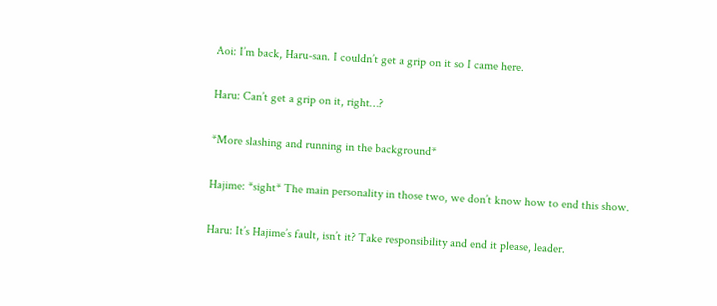Aoi: I’m back, Haru-san. I couldn’t get a grip on it so I came here.

Haru: Can’t get a grip on it, right…?

*More slashing and running in the background*

Hajime: *sight* The main personality in those two, we don’t know how to end this show.

Haru: It’s Hajime’s fault, isn’t it? Take responsibility and end it please, leader.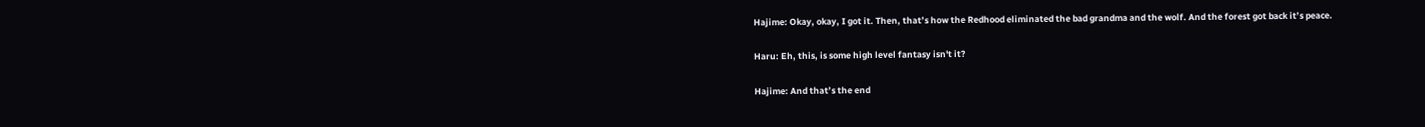Hajime: Okay, okay, I got it. Then, that’s how the Redhood eliminated the bad grandma and the wolf. And the forest got back it’s peace.

Haru: Eh, this, is some high level fantasy isn't it?

Hajime: And that’s the end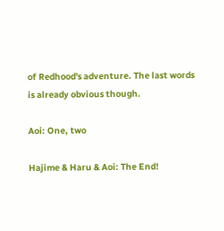of Redhood's adventure. The last words is already obvious though.

Aoi: One, two

Hajime & Haru & Aoi: The End!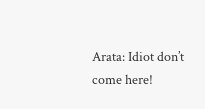Arata: Idiot don’t come here!